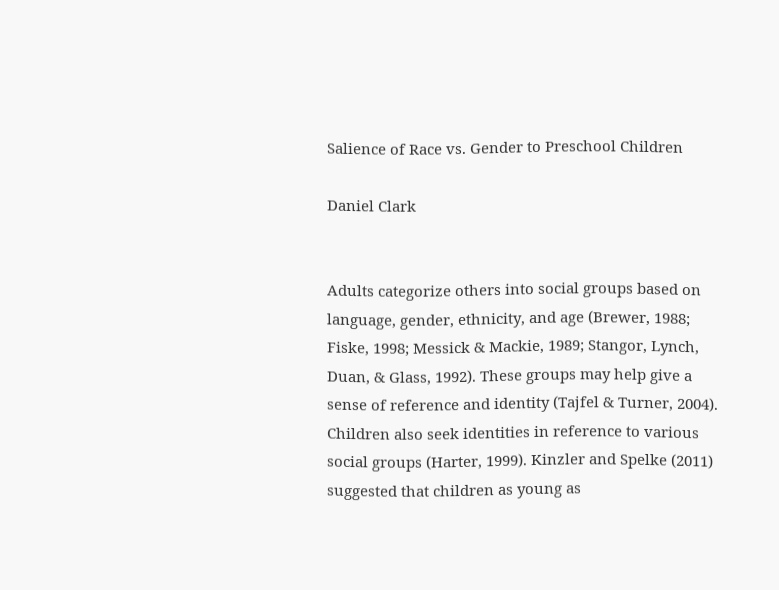Salience of Race vs. Gender to Preschool Children

Daniel Clark


Adults categorize others into social groups based on language, gender, ethnicity, and age (Brewer, 1988; Fiske, 1998; Messick & Mackie, 1989; Stangor, Lynch, Duan, & Glass, 1992). These groups may help give a sense of reference and identity (Tajfel & Turner, 2004). Children also seek identities in reference to various social groups (Harter, 1999). Kinzler and Spelke (2011) suggested that children as young as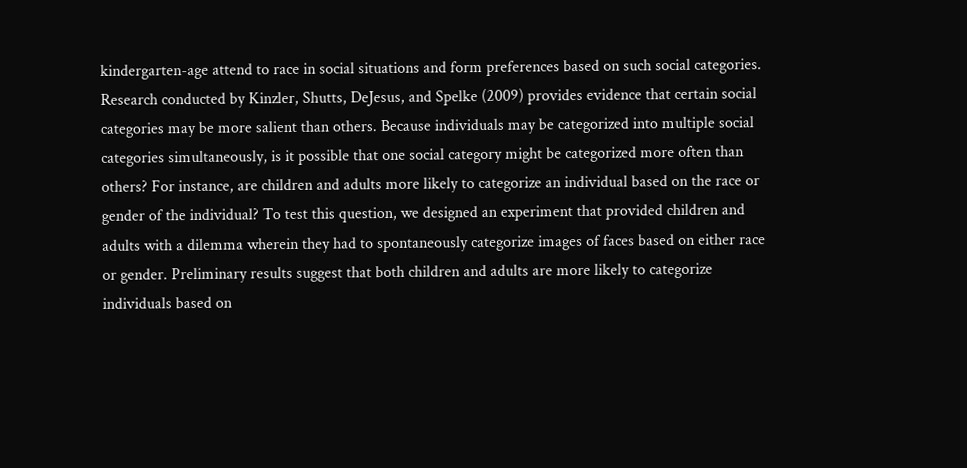kindergarten-age attend to race in social situations and form preferences based on such social categories. Research conducted by Kinzler, Shutts, DeJesus, and Spelke (2009) provides evidence that certain social categories may be more salient than others. Because individuals may be categorized into multiple social categories simultaneously, is it possible that one social category might be categorized more often than others? For instance, are children and adults more likely to categorize an individual based on the race or gender of the individual? To test this question, we designed an experiment that provided children and adults with a dilemma wherein they had to spontaneously categorize images of faces based on either race or gender. Preliminary results suggest that both children and adults are more likely to categorize individuals based on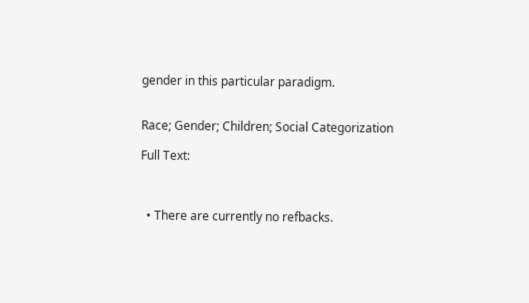gender in this particular paradigm.


Race; Gender; Children; Social Categorization

Full Text:



  • There are currently no refbacks.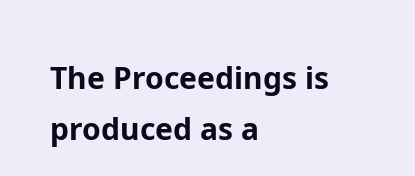The Proceedings is produced as a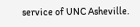service of UNC Asheville.